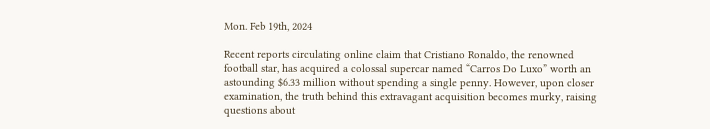Mon. Feb 19th, 2024

Recent reports circulating online claim that Cristiano Ronaldo, the renowned football star, has acquired a colossal supercar named “Carros Do Luxo” worth an astounding $6.33 million without spending a single penny. However, upon closer examination, the truth behind this extravagant acquisition becomes murky, raising questions about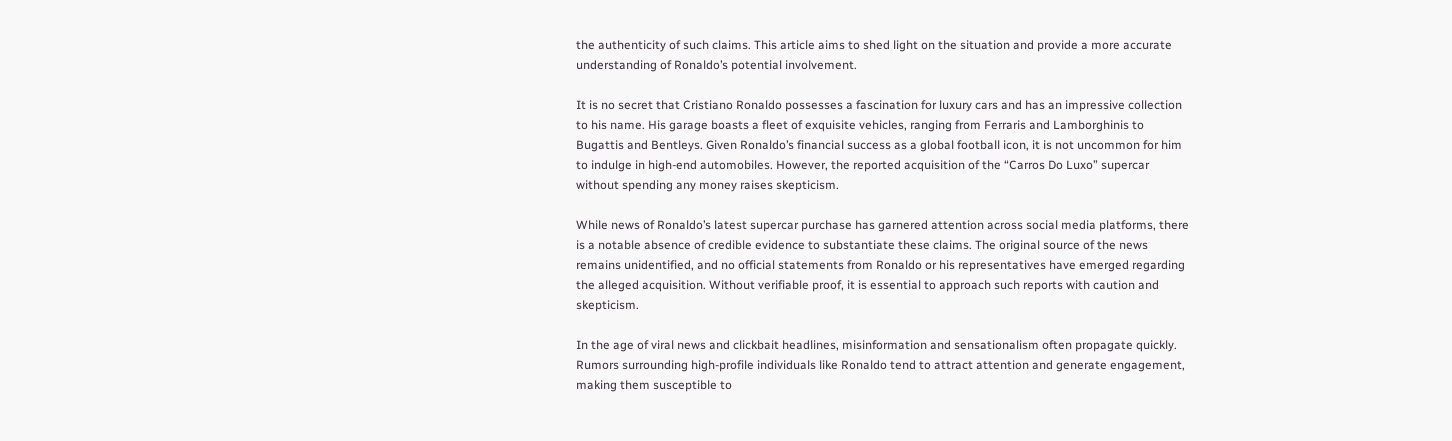the authenticity of such claims. This article aims to shed light on the situation and provide a more accurate understanding of Ronaldo’s potential involvement.

It is no secret that Cristiano Ronaldo possesses a fascination for luxury cars and has an impressive collection to his name. His garage boasts a fleet of exquisite vehicles, ranging from Ferraris and Lamborghinis to Bugattis and Bentleys. Given Ronaldo’s financial success as a global football icon, it is not uncommon for him to indulge in high-end automobiles. However, the reported acquisition of the “Carros Do Luxo” supercar without spending any money raises skepticism.

While news of Ronaldo’s latest supercar purchase has garnered attention across social media platforms, there is a notable absence of credible evidence to substantiate these claims. The original source of the news remains unidentified, and no official statements from Ronaldo or his representatives have emerged regarding the alleged acquisition. Without verifiable proof, it is essential to approach such reports with caution and skepticism.

In the age of viral news and clickbait headlines, misinformation and sensationalism often propagate quickly. Rumors surrounding high-profile individuals like Ronaldo tend to attract attention and generate engagement, making them susceptible to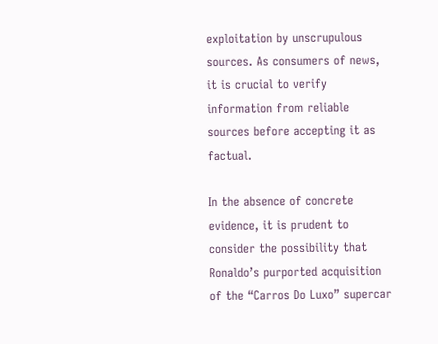exploitation by unscrupulous sources. As consumers of news, it is crucial to verify information from reliable sources before accepting it as factual.

In the absence of concrete evidence, it is prudent to consider the possibility that Ronaldo’s purported acquisition of the “Carros Do Luxo” supercar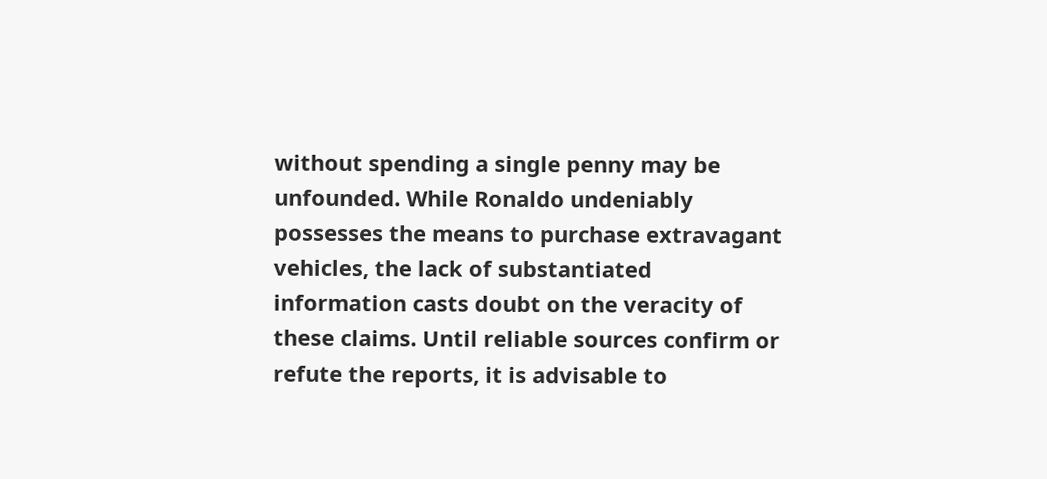without spending a single penny may be unfounded. While Ronaldo undeniably possesses the means to purchase extravagant vehicles, the lack of substantiated information casts doubt on the veracity of these claims. Until reliable sources confirm or refute the reports, it is advisable to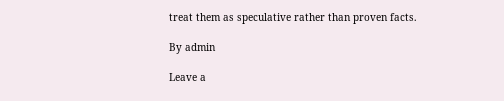treat them as speculative rather than proven facts.

By admin

Leave a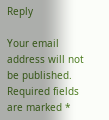Reply

Your email address will not be published. Required fields are marked *